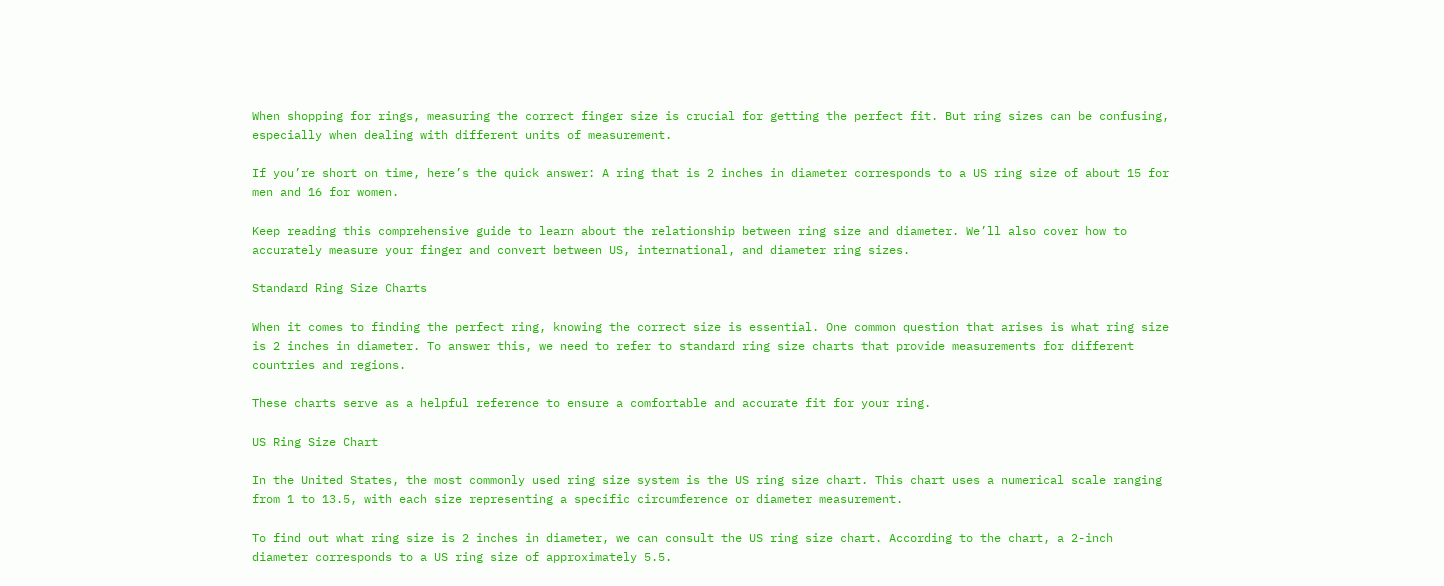When shopping for rings, measuring the correct finger size is crucial for getting the perfect fit. But ring sizes can be confusing, especially when dealing with different units of measurement.

If you’re short on time, here’s the quick answer: A ring that is 2 inches in diameter corresponds to a US ring size of about 15 for men and 16 for women.

Keep reading this comprehensive guide to learn about the relationship between ring size and diameter. We’ll also cover how to accurately measure your finger and convert between US, international, and diameter ring sizes.

Standard Ring Size Charts

When it comes to finding the perfect ring, knowing the correct size is essential. One common question that arises is what ring size is 2 inches in diameter. To answer this, we need to refer to standard ring size charts that provide measurements for different countries and regions.

These charts serve as a helpful reference to ensure a comfortable and accurate fit for your ring.

US Ring Size Chart

In the United States, the most commonly used ring size system is the US ring size chart. This chart uses a numerical scale ranging from 1 to 13.5, with each size representing a specific circumference or diameter measurement.

To find out what ring size is 2 inches in diameter, we can consult the US ring size chart. According to the chart, a 2-inch diameter corresponds to a US ring size of approximately 5.5.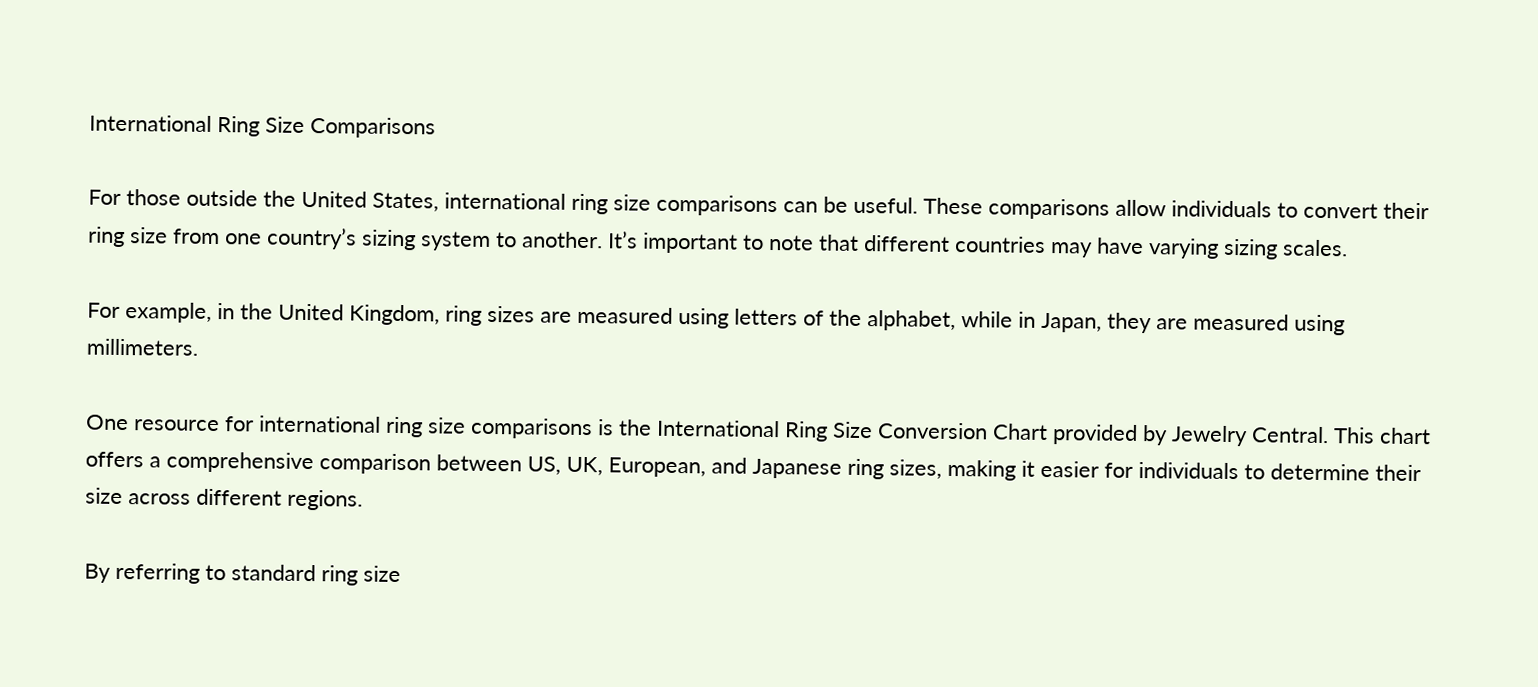International Ring Size Comparisons

For those outside the United States, international ring size comparisons can be useful. These comparisons allow individuals to convert their ring size from one country’s sizing system to another. It’s important to note that different countries may have varying sizing scales.

For example, in the United Kingdom, ring sizes are measured using letters of the alphabet, while in Japan, they are measured using millimeters.

One resource for international ring size comparisons is the International Ring Size Conversion Chart provided by Jewelry Central. This chart offers a comprehensive comparison between US, UK, European, and Japanese ring sizes, making it easier for individuals to determine their size across different regions.

By referring to standard ring size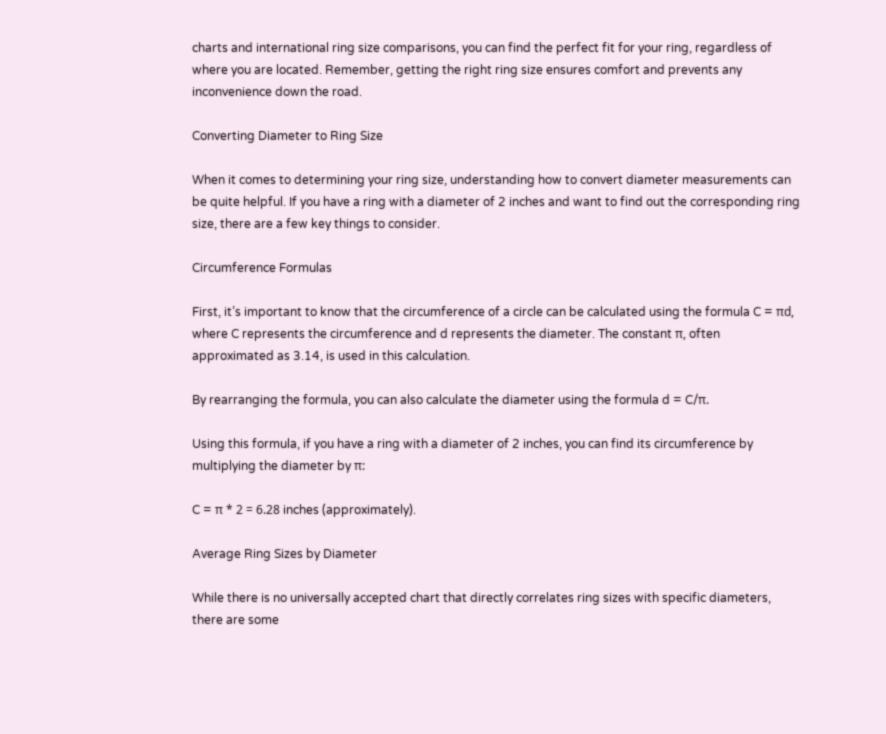charts and international ring size comparisons, you can find the perfect fit for your ring, regardless of where you are located. Remember, getting the right ring size ensures comfort and prevents any inconvenience down the road.

Converting Diameter to Ring Size

When it comes to determining your ring size, understanding how to convert diameter measurements can be quite helpful. If you have a ring with a diameter of 2 inches and want to find out the corresponding ring size, there are a few key things to consider.

Circumference Formulas

First, it’s important to know that the circumference of a circle can be calculated using the formula C = πd, where C represents the circumference and d represents the diameter. The constant π, often approximated as 3.14, is used in this calculation.

By rearranging the formula, you can also calculate the diameter using the formula d = C/π.

Using this formula, if you have a ring with a diameter of 2 inches, you can find its circumference by multiplying the diameter by π:

C = π * 2 = 6.28 inches (approximately).

Average Ring Sizes by Diameter

While there is no universally accepted chart that directly correlates ring sizes with specific diameters, there are some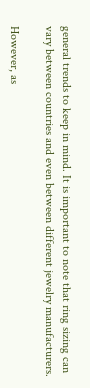general trends to keep in mind. It is important to note that ring sizing can vary between countries and even between different jewelry manufacturers.

However, as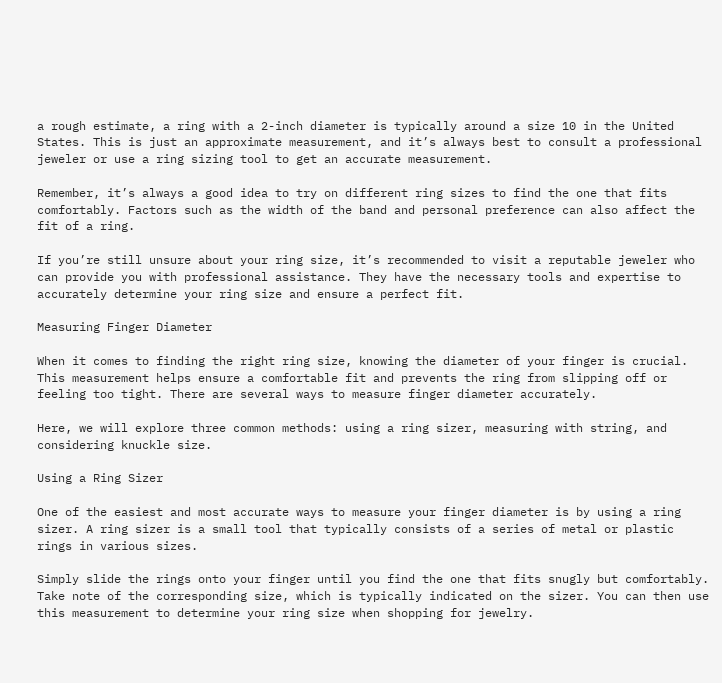a rough estimate, a ring with a 2-inch diameter is typically around a size 10 in the United States. This is just an approximate measurement, and it’s always best to consult a professional jeweler or use a ring sizing tool to get an accurate measurement.

Remember, it’s always a good idea to try on different ring sizes to find the one that fits comfortably. Factors such as the width of the band and personal preference can also affect the fit of a ring.

If you’re still unsure about your ring size, it’s recommended to visit a reputable jeweler who can provide you with professional assistance. They have the necessary tools and expertise to accurately determine your ring size and ensure a perfect fit.

Measuring Finger Diameter

When it comes to finding the right ring size, knowing the diameter of your finger is crucial. This measurement helps ensure a comfortable fit and prevents the ring from slipping off or feeling too tight. There are several ways to measure finger diameter accurately.

Here, we will explore three common methods: using a ring sizer, measuring with string, and considering knuckle size.

Using a Ring Sizer

One of the easiest and most accurate ways to measure your finger diameter is by using a ring sizer. A ring sizer is a small tool that typically consists of a series of metal or plastic rings in various sizes.

Simply slide the rings onto your finger until you find the one that fits snugly but comfortably. Take note of the corresponding size, which is typically indicated on the sizer. You can then use this measurement to determine your ring size when shopping for jewelry.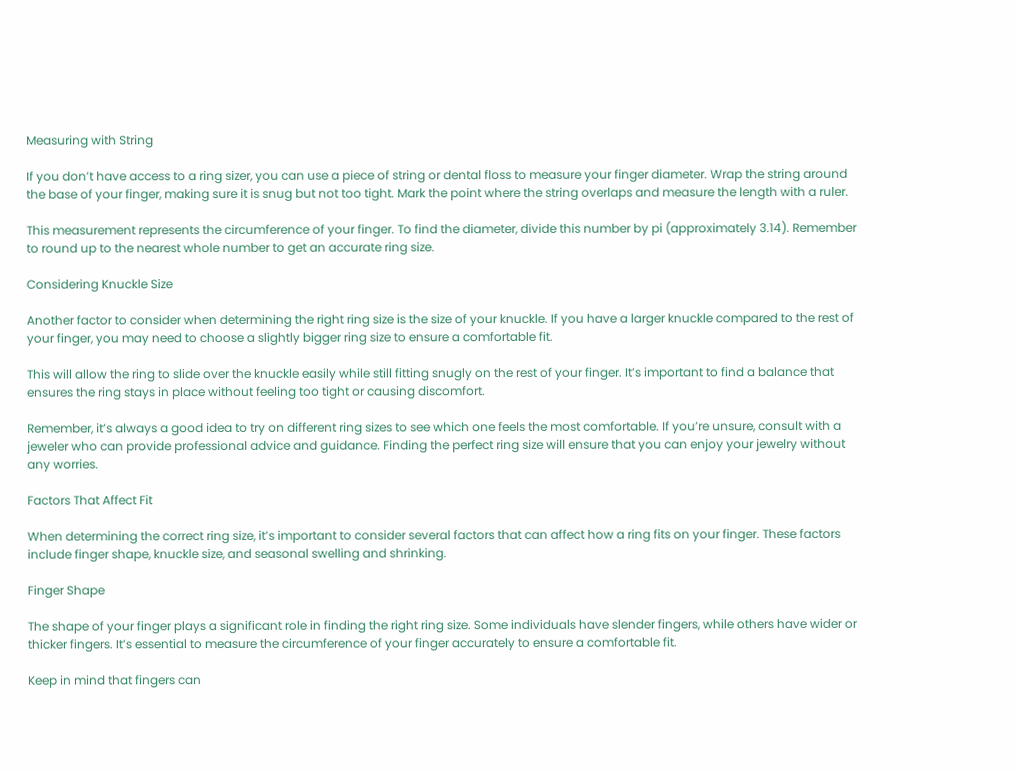Measuring with String

If you don’t have access to a ring sizer, you can use a piece of string or dental floss to measure your finger diameter. Wrap the string around the base of your finger, making sure it is snug but not too tight. Mark the point where the string overlaps and measure the length with a ruler.

This measurement represents the circumference of your finger. To find the diameter, divide this number by pi (approximately 3.14). Remember to round up to the nearest whole number to get an accurate ring size.

Considering Knuckle Size

Another factor to consider when determining the right ring size is the size of your knuckle. If you have a larger knuckle compared to the rest of your finger, you may need to choose a slightly bigger ring size to ensure a comfortable fit.

This will allow the ring to slide over the knuckle easily while still fitting snugly on the rest of your finger. It’s important to find a balance that ensures the ring stays in place without feeling too tight or causing discomfort.

Remember, it’s always a good idea to try on different ring sizes to see which one feels the most comfortable. If you’re unsure, consult with a jeweler who can provide professional advice and guidance. Finding the perfect ring size will ensure that you can enjoy your jewelry without any worries.

Factors That Affect Fit

When determining the correct ring size, it’s important to consider several factors that can affect how a ring fits on your finger. These factors include finger shape, knuckle size, and seasonal swelling and shrinking.

Finger Shape

The shape of your finger plays a significant role in finding the right ring size. Some individuals have slender fingers, while others have wider or thicker fingers. It’s essential to measure the circumference of your finger accurately to ensure a comfortable fit.

Keep in mind that fingers can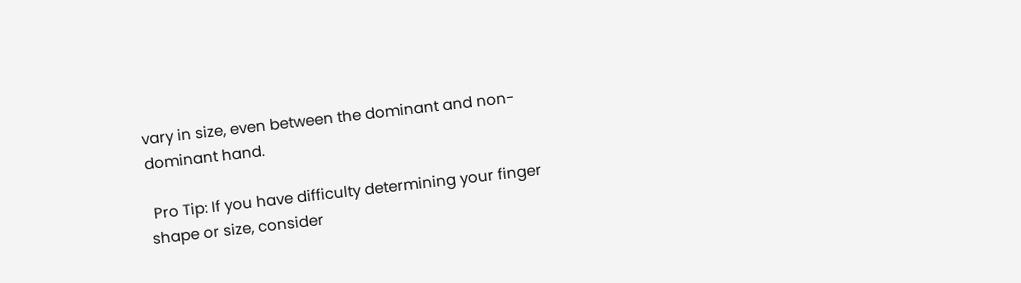vary in size, even between the dominant and non-dominant hand.

 Pro Tip: If you have difficulty determining your finger shape or size, consider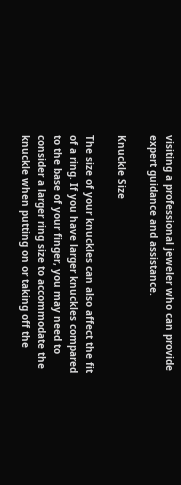visiting a professional jeweler who can provide expert guidance and assistance.

Knuckle Size

The size of your knuckles can also affect the fit of a ring. If you have larger knuckles compared to the base of your finger, you may need to consider a larger ring size to accommodate the knuckle when putting on or taking off the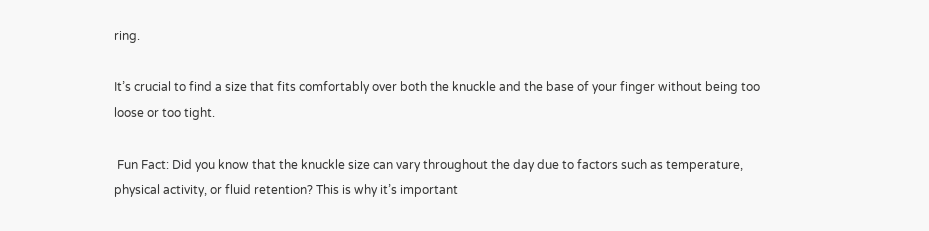ring.

It’s crucial to find a size that fits comfortably over both the knuckle and the base of your finger without being too loose or too tight.

 Fun Fact: Did you know that the knuckle size can vary throughout the day due to factors such as temperature, physical activity, or fluid retention? This is why it’s important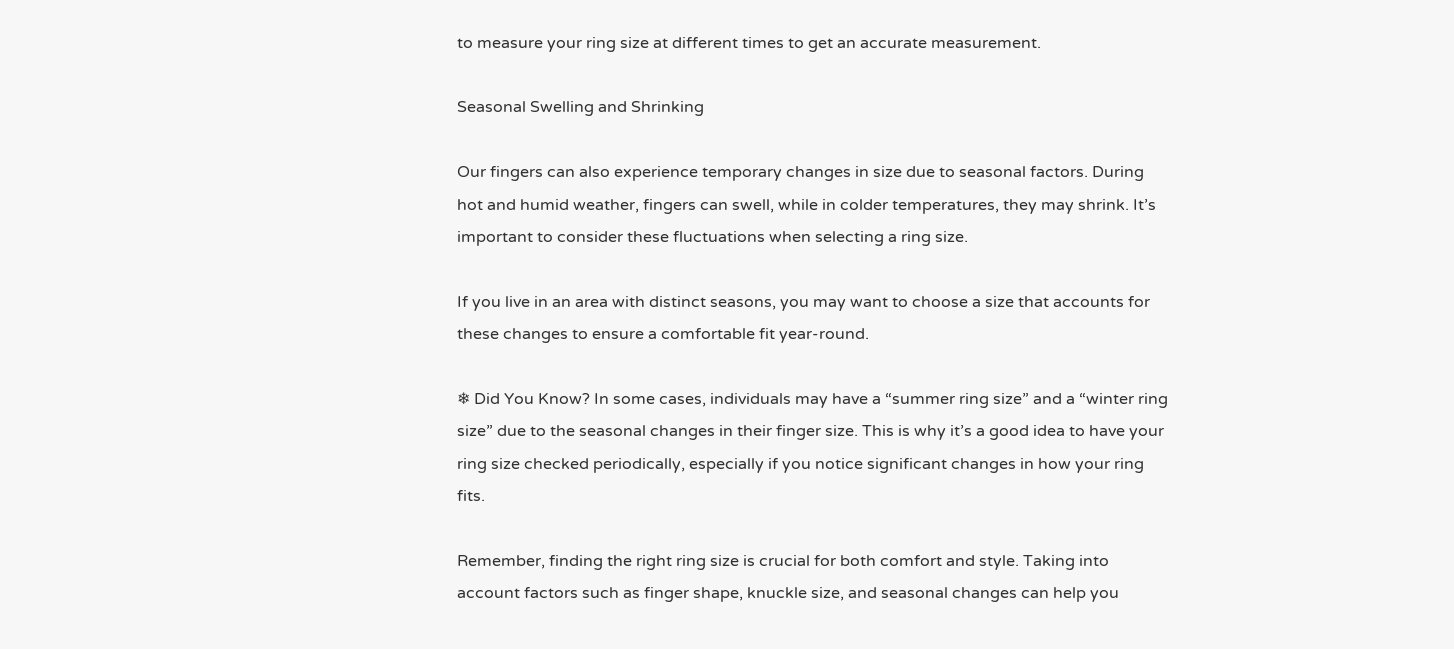to measure your ring size at different times to get an accurate measurement.

Seasonal Swelling and Shrinking

Our fingers can also experience temporary changes in size due to seasonal factors. During hot and humid weather, fingers can swell, while in colder temperatures, they may shrink. It’s important to consider these fluctuations when selecting a ring size.

If you live in an area with distinct seasons, you may want to choose a size that accounts for these changes to ensure a comfortable fit year-round.

❄ Did You Know? In some cases, individuals may have a “summer ring size” and a “winter ring size” due to the seasonal changes in their finger size. This is why it’s a good idea to have your ring size checked periodically, especially if you notice significant changes in how your ring fits.

Remember, finding the right ring size is crucial for both comfort and style. Taking into account factors such as finger shape, knuckle size, and seasonal changes can help you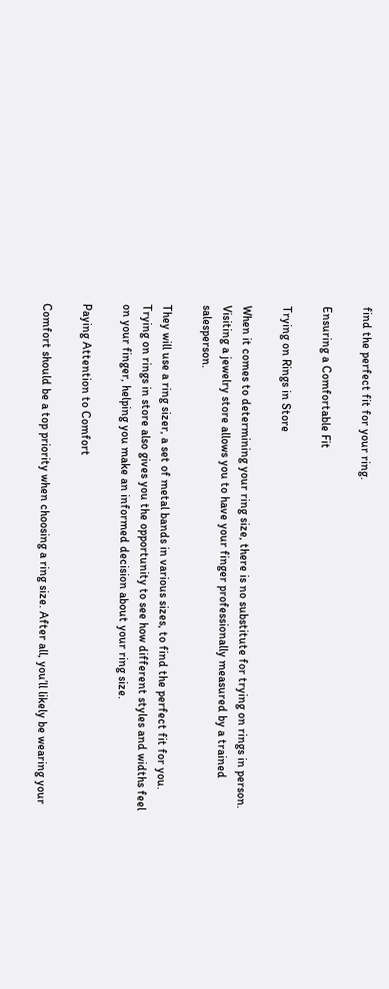find the perfect fit for your ring.

Ensuring a Comfortable Fit

Trying on Rings in Store

When it comes to determining your ring size, there is no substitute for trying on rings in person. Visiting a jewelry store allows you to have your finger professionally measured by a trained salesperson.

They will use a ring sizer, a set of metal bands in various sizes, to find the perfect fit for you. Trying on rings in store also gives you the opportunity to see how different styles and widths feel on your finger, helping you make an informed decision about your ring size.

Paying Attention to Comfort

Comfort should be a top priority when choosing a ring size. After all, you’ll likely be wearing your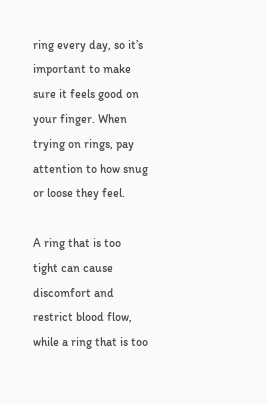ring every day, so it’s important to make sure it feels good on your finger. When trying on rings, pay attention to how snug or loose they feel.

A ring that is too tight can cause discomfort and restrict blood flow, while a ring that is too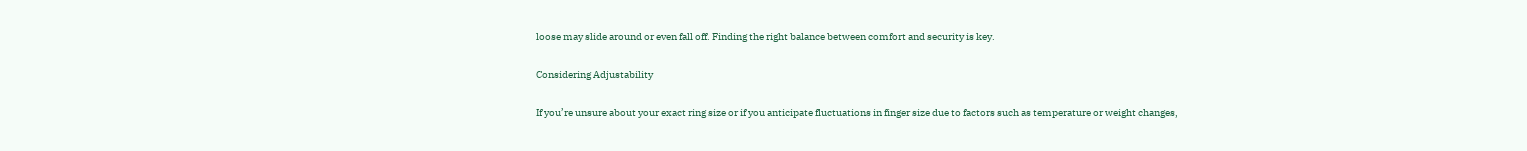loose may slide around or even fall off. Finding the right balance between comfort and security is key.

Considering Adjustability

If you’re unsure about your exact ring size or if you anticipate fluctuations in finger size due to factors such as temperature or weight changes,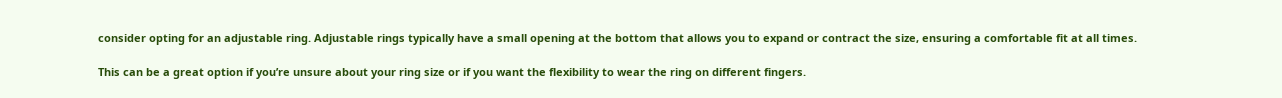consider opting for an adjustable ring. Adjustable rings typically have a small opening at the bottom that allows you to expand or contract the size, ensuring a comfortable fit at all times.

This can be a great option if you’re unsure about your ring size or if you want the flexibility to wear the ring on different fingers.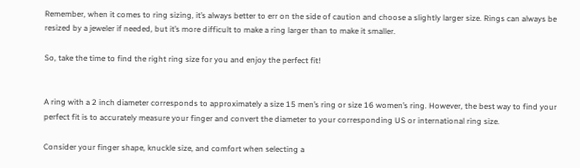Remember, when it comes to ring sizing, it’s always better to err on the side of caution and choose a slightly larger size. Rings can always be resized by a jeweler if needed, but it’s more difficult to make a ring larger than to make it smaller.

So, take the time to find the right ring size for you and enjoy the perfect fit!


A ring with a 2 inch diameter corresponds to approximately a size 15 men’s ring or size 16 women’s ring. However, the best way to find your perfect fit is to accurately measure your finger and convert the diameter to your corresponding US or international ring size.

Consider your finger shape, knuckle size, and comfort when selecting a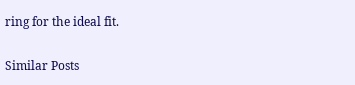ring for the ideal fit.

Similar Posts